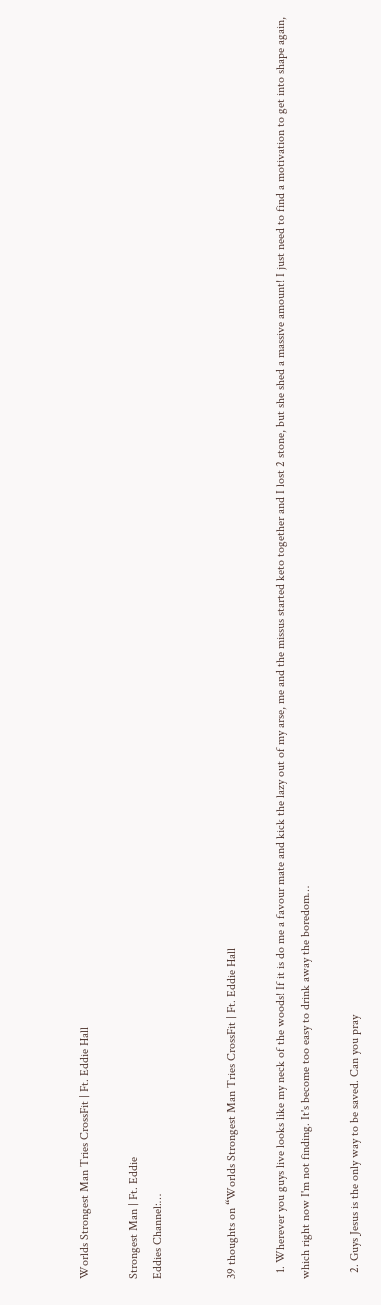Worlds Strongest Man Tries CrossFit | Ft. Eddie Hall

Strongest Man | Ft. Eddie
Eddies Channel:…


39 thoughts on “Worlds Strongest Man Tries CrossFit | Ft. Eddie Hall

  1. Wherever you guys live looks like my neck of the woods! If it is do me a favour mate and kick the lazy out of my arse, me and the missus started keto together and I lost 2 stone, but she shed a massive amount! I just need to find a motivation to get into shape again, which right now I'm not finding. It's become too easy to drink away the boredom…

  2. Guys Jesus is the only way to be saved. Can you pray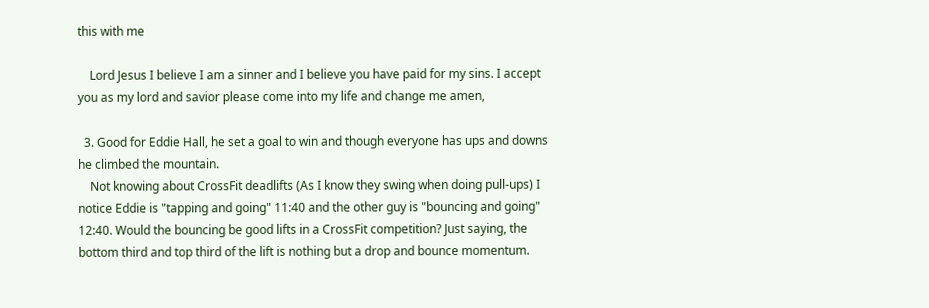this with me

    Lord Jesus I believe I am a sinner and I believe you have paid for my sins. I accept you as my lord and savior please come into my life and change me amen,

  3. Good for Eddie Hall, he set a goal to win and though everyone has ups and downs he climbed the mountain.
    Not knowing about CrossFit deadlifts (As I know they swing when doing pull-ups) I notice Eddie is "tapping and going" 11:40 and the other guy is "bouncing and going" 12:40. Would the bouncing be good lifts in a CrossFit competition? Just saying, the bottom third and top third of the lift is nothing but a drop and bounce momentum.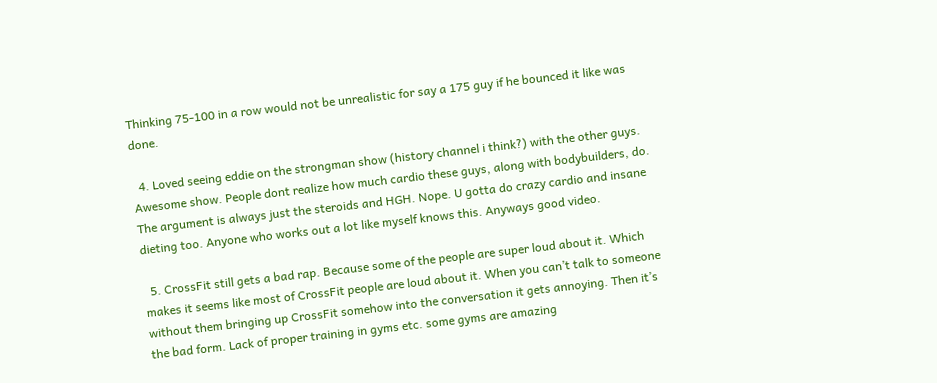Thinking 75-100 in a row would not be unrealistic for say a 175 guy if he bounced it like was done.

  4. Loved seeing eddie on the strongman show (history channel i think?) with the other guys. Awesome show. People dont realize how much cardio these guys, along with bodybuilders, do. The argument is always just the steroids and HGH. Nope. U gotta do crazy cardio and insane dieting too. Anyone who works out a lot like myself knows this. Anyways good video.

  5. CrossFit still gets a bad rap. Because some of the people are super loud about it. Which makes it seems like most of CrossFit people are loud about it. When you can’t talk to someone without them bringing up CrossFit somehow into the conversation it gets annoying. Then it’s the bad form. Lack of proper training in gyms etc. some gyms are amazing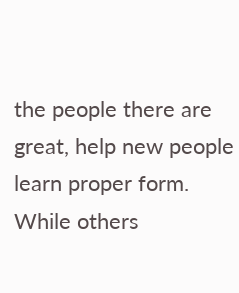the people there are great, help new people learn proper form. While others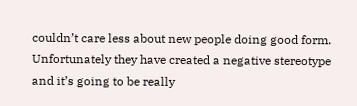couldn’t care less about new people doing good form. Unfortunately they have created a negative stereotype and it’s going to be really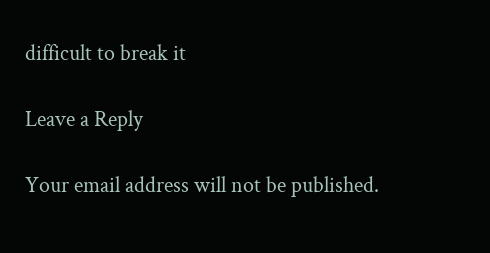difficult to break it

Leave a Reply

Your email address will not be published.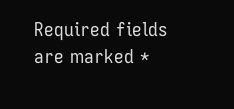Required fields are marked *